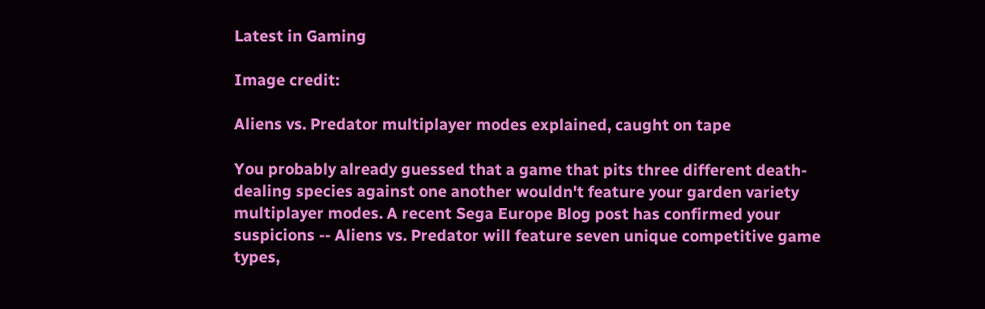Latest in Gaming

Image credit:

Aliens vs. Predator multiplayer modes explained, caught on tape

You probably already guessed that a game that pits three different death-dealing species against one another wouldn't feature your garden variety multiplayer modes. A recent Sega Europe Blog post has confirmed your suspicions -- Aliens vs. Predator will feature seven unique competitive game types,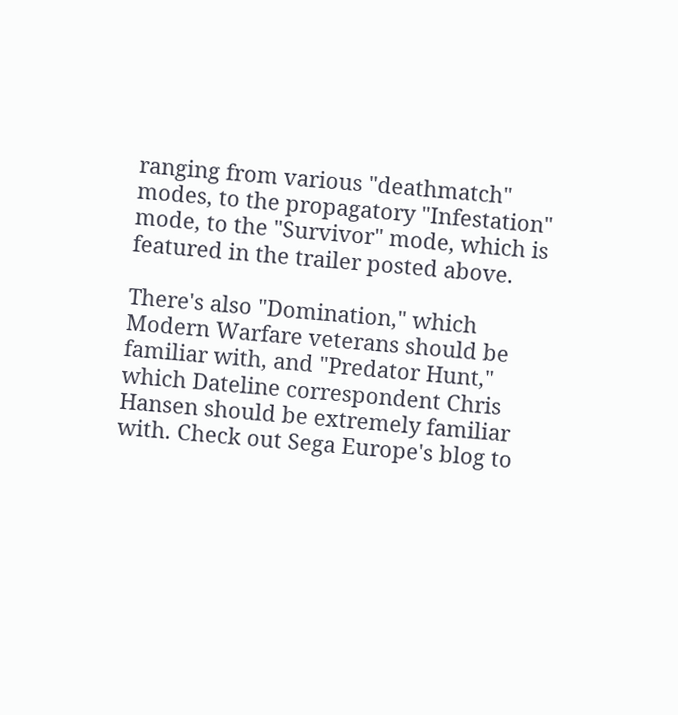ranging from various "deathmatch" modes, to the propagatory "Infestation" mode, to the "Survivor" mode, which is featured in the trailer posted above.

There's also "Domination," which Modern Warfare veterans should be familiar with, and "Predator Hunt," which Dateline correspondent Chris Hansen should be extremely familiar with. Check out Sega Europe's blog to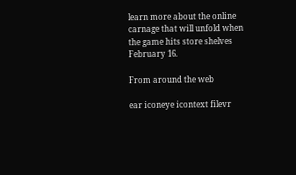learn more about the online carnage that will unfold when the game hits store shelves February 16.

From around the web

ear iconeye icontext filevr